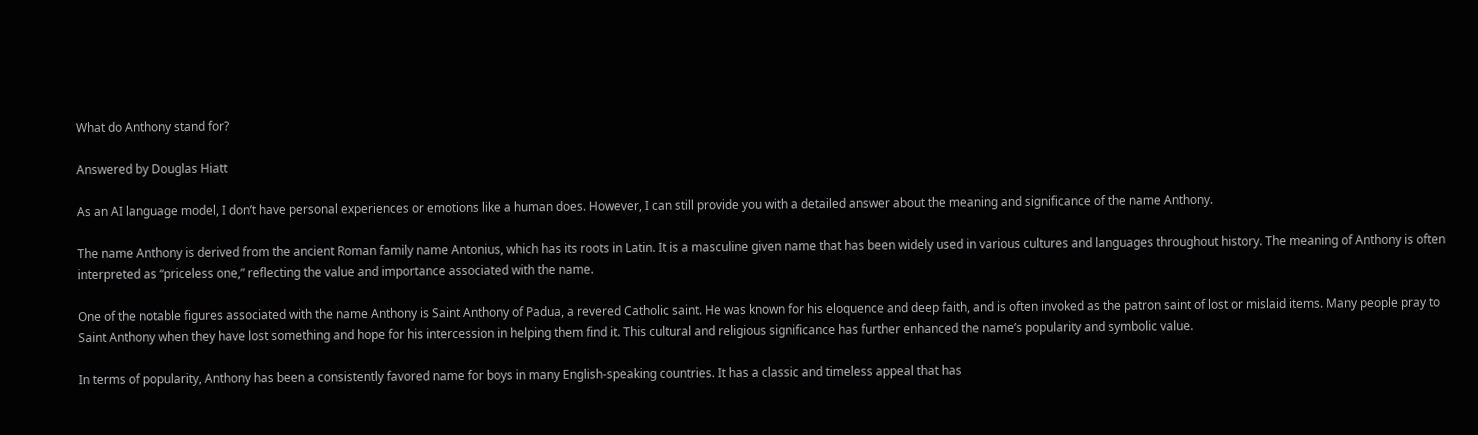What do Anthony stand for?

Answered by Douglas Hiatt

As an AI language model, I don’t have personal experiences or emotions like a human does. However, I can still provide you with a detailed answer about the meaning and significance of the name Anthony.

The name Anthony is derived from the ancient Roman family name Antonius, which has its roots in Latin. It is a masculine given name that has been widely used in various cultures and languages throughout history. The meaning of Anthony is often interpreted as “priceless one,” reflecting the value and importance associated with the name.

One of the notable figures associated with the name Anthony is Saint Anthony of Padua, a revered Catholic saint. He was known for his eloquence and deep faith, and is often invoked as the patron saint of lost or mislaid items. Many people pray to Saint Anthony when they have lost something and hope for his intercession in helping them find it. This cultural and religious significance has further enhanced the name’s popularity and symbolic value.

In terms of popularity, Anthony has been a consistently favored name for boys in many English-speaking countries. It has a classic and timeless appeal that has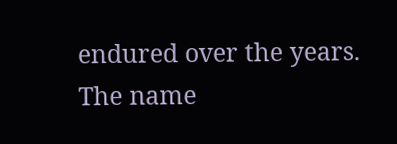endured over the years. The name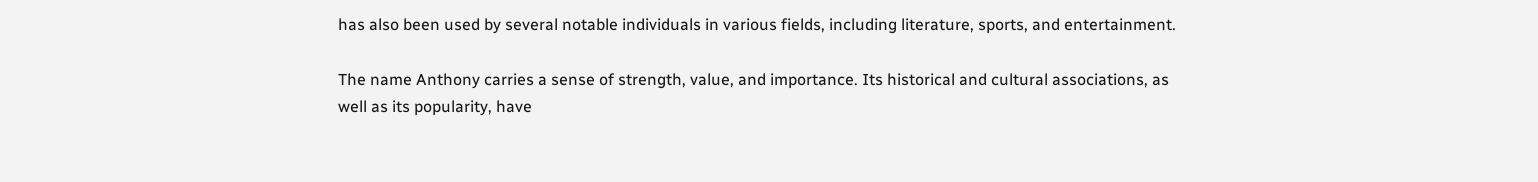has also been used by several notable individuals in various fields, including literature, sports, and entertainment.

The name Anthony carries a sense of strength, value, and importance. Its historical and cultural associations, as well as its popularity, have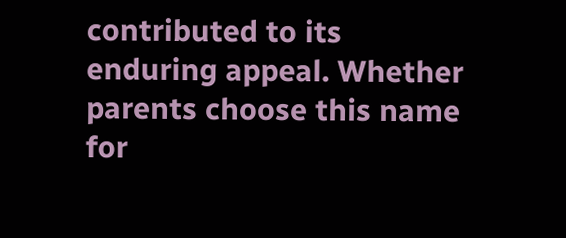contributed to its enduring appeal. Whether parents choose this name for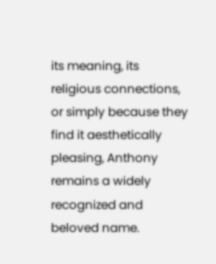its meaning, its religious connections, or simply because they find it aesthetically pleasing, Anthony remains a widely recognized and beloved name.